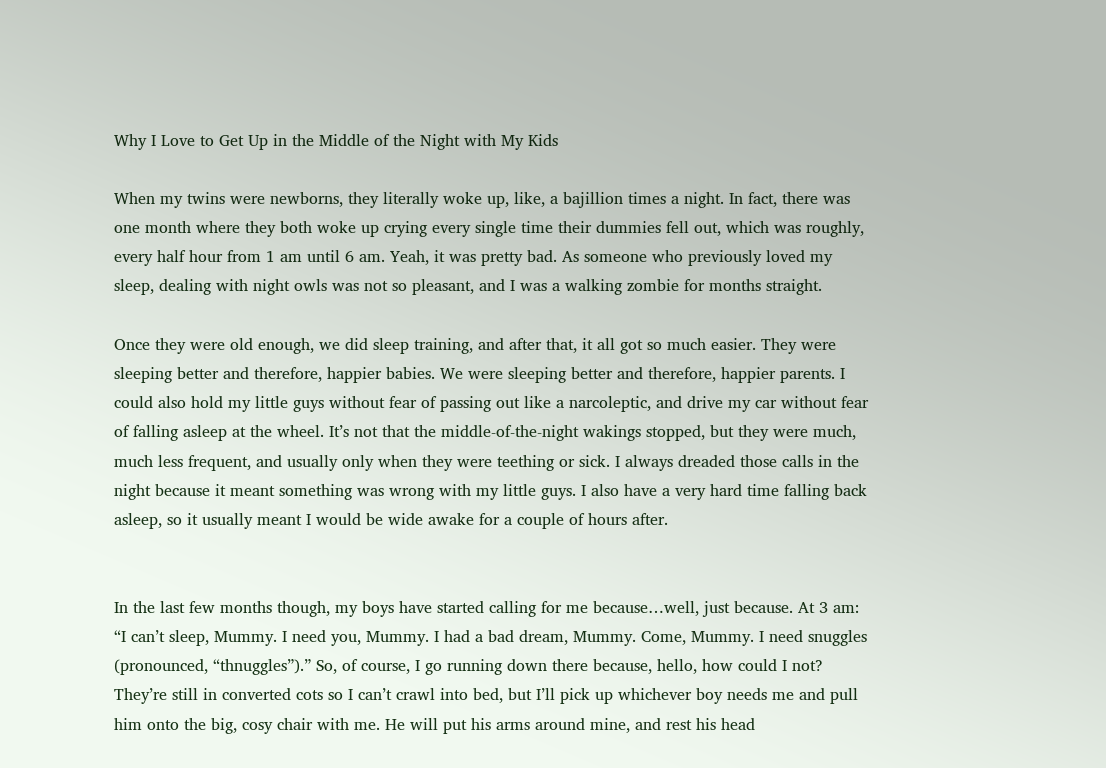Why I Love to Get Up in the Middle of the Night with My Kids

When my twins were newborns, they literally woke up, like, a bajillion times a night. In fact, there was one month where they both woke up crying every single time their dummies fell out, which was roughly, every half hour from 1 am until 6 am. Yeah, it was pretty bad. As someone who previously loved my sleep, dealing with night owls was not so pleasant, and I was a walking zombie for months straight.

Once they were old enough, we did sleep training, and after that, it all got so much easier. They were sleeping better and therefore, happier babies. We were sleeping better and therefore, happier parents. I could also hold my little guys without fear of passing out like a narcoleptic, and drive my car without fear of falling asleep at the wheel. It’s not that the middle-of-the-night wakings stopped, but they were much, much less frequent, and usually only when they were teething or sick. I always dreaded those calls in the night because it meant something was wrong with my little guys. I also have a very hard time falling back asleep, so it usually meant I would be wide awake for a couple of hours after.


In the last few months though, my boys have started calling for me because…well, just because. At 3 am: “I can’t sleep, Mummy. I need you, Mummy. I had a bad dream, Mummy. Come, Mummy. I need snuggles (pronounced, “thnuggles”).” So, of course, I go running down there because, hello, how could I not? They’re still in converted cots so I can’t crawl into bed, but I’ll pick up whichever boy needs me and pull him onto the big, cosy chair with me. He will put his arms around mine, and rest his head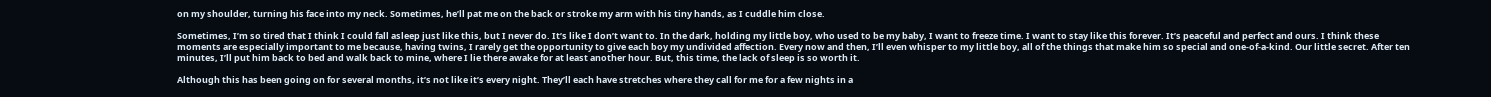on my shoulder, turning his face into my neck. Sometimes, he’ll pat me on the back or stroke my arm with his tiny hands, as I cuddle him close.

Sometimes, I’m so tired that I think I could fall asleep just like this, but I never do. It’s like I don’t want to. In the dark, holding my little boy, who used to be my baby, I want to freeze time. I want to stay like this forever. It’s peaceful and perfect and ours. I think these moments are especially important to me because, having twins, I rarely get the opportunity to give each boy my undivided affection. Every now and then, I’ll even whisper to my little boy, all of the things that make him so special and one-of-a-kind. Our little secret. After ten minutes, I’ll put him back to bed and walk back to mine, where I lie there awake for at least another hour. But, this time, the lack of sleep is so worth it.

Although this has been going on for several months, it’s not like it’s every night. They’ll each have stretches where they call for me for a few nights in a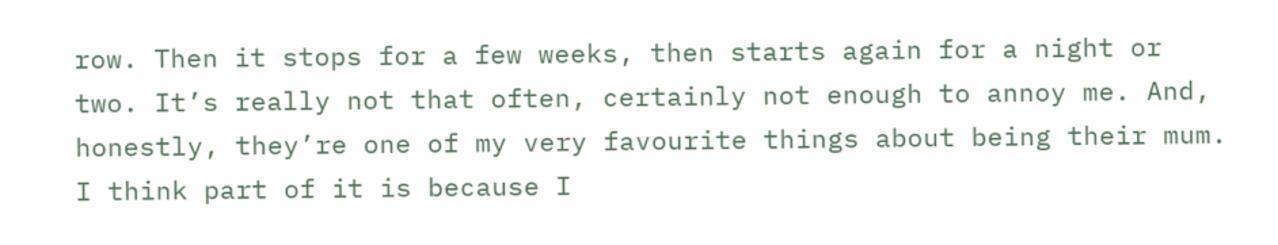row. Then it stops for a few weeks, then starts again for a night or two. It’s really not that often, certainly not enough to annoy me. And, honestly, they’re one of my very favourite things about being their mum. I think part of it is because I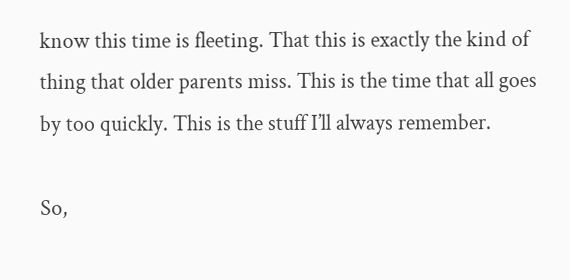know this time is fleeting. That this is exactly the kind of thing that older parents miss. This is the time that all goes by too quickly. This is the stuff I’ll always remember.

So,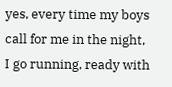yes, every time my boys call for me in the night, I go running, ready with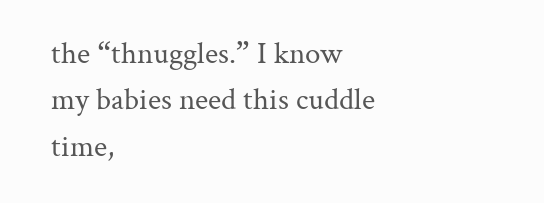the “thnuggles.” I know my babies need this cuddle time,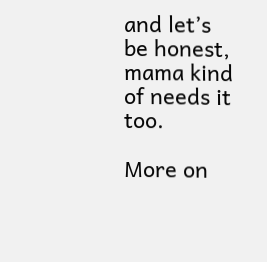and let’s be honest, mama kind of needs it too.

More on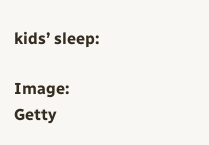kids’ sleep:

Image: Getty